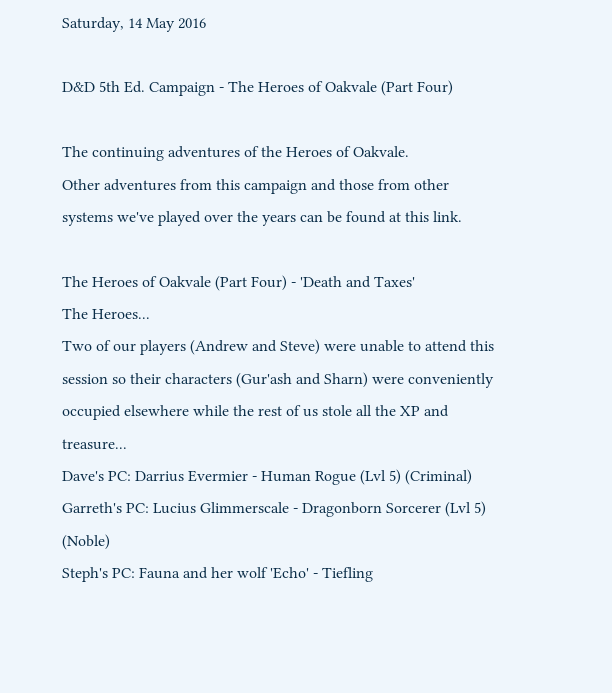Saturday, 14 May 2016

D&D 5th Ed. Campaign - The Heroes of Oakvale (Part Four)

The continuing adventures of the Heroes of Oakvale.
Other adventures from this campaign and those from other systems we've played over the years can be found at this link.

The Heroes of Oakvale (Part Four) - 'Death and Taxes'
The Heroes...
Two of our players (Andrew and Steve) were unable to attend this session so their characters (Gur'ash and Sharn) were conveniently occupied elsewhere while the rest of us stole all the XP and treasure...
Dave's PC: Darrius Evermier - Human Rogue (Lvl 5) (Criminal)
Garreth's PC: Lucius Glimmerscale - Dragonborn Sorcerer (Lvl 5) (Noble)
Steph's PC: Fauna and her wolf 'Echo' - Tiefling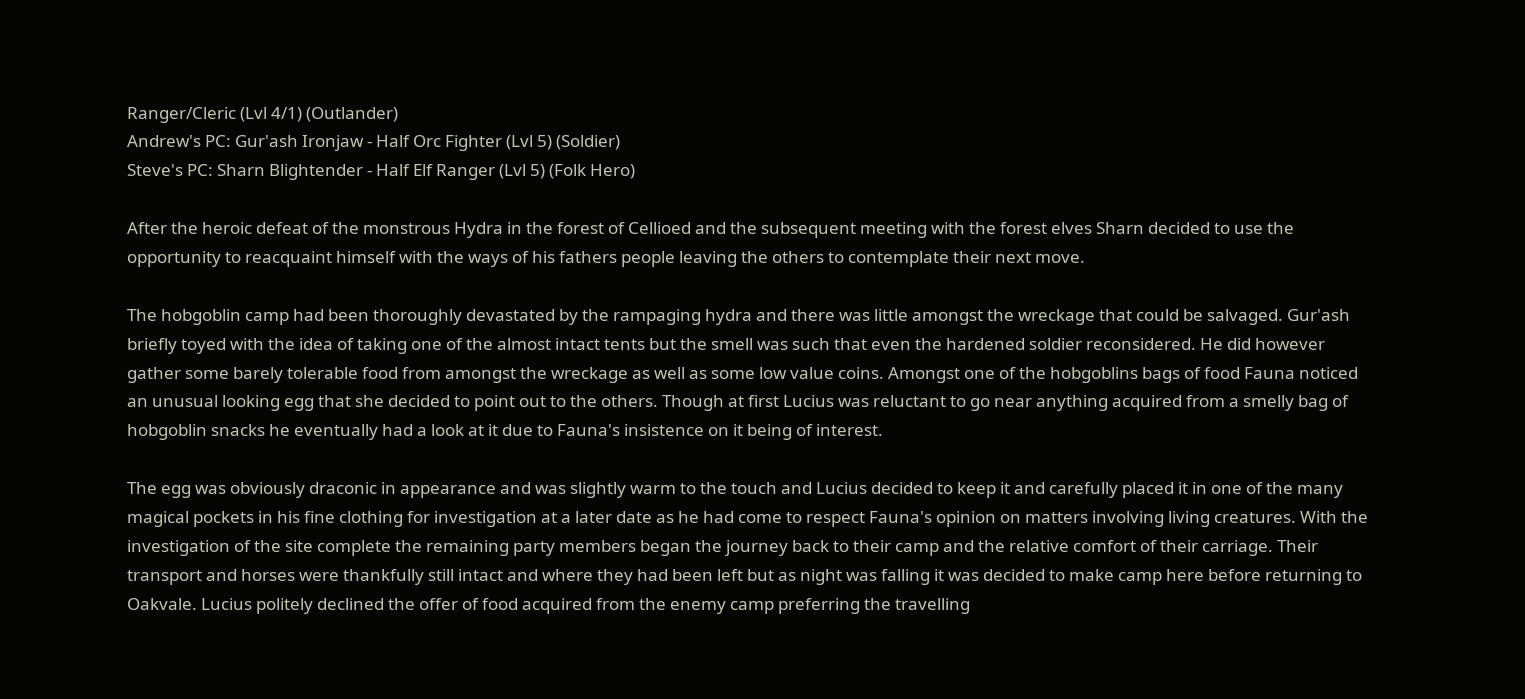Ranger/Cleric (Lvl 4/1) (Outlander)
Andrew's PC: Gur'ash Ironjaw - Half Orc Fighter (Lvl 5) (Soldier)
Steve's PC: Sharn Blightender - Half Elf Ranger (Lvl 5) (Folk Hero)

After the heroic defeat of the monstrous Hydra in the forest of Cellioed and the subsequent meeting with the forest elves Sharn decided to use the opportunity to reacquaint himself with the ways of his fathers people leaving the others to contemplate their next move.

The hobgoblin camp had been thoroughly devastated by the rampaging hydra and there was little amongst the wreckage that could be salvaged. Gur'ash briefly toyed with the idea of taking one of the almost intact tents but the smell was such that even the hardened soldier reconsidered. He did however gather some barely tolerable food from amongst the wreckage as well as some low value coins. Amongst one of the hobgoblins bags of food Fauna noticed an unusual looking egg that she decided to point out to the others. Though at first Lucius was reluctant to go near anything acquired from a smelly bag of hobgoblin snacks he eventually had a look at it due to Fauna's insistence on it being of interest.

The egg was obviously draconic in appearance and was slightly warm to the touch and Lucius decided to keep it and carefully placed it in one of the many magical pockets in his fine clothing for investigation at a later date as he had come to respect Fauna's opinion on matters involving living creatures. With the investigation of the site complete the remaining party members began the journey back to their camp and the relative comfort of their carriage. Their transport and horses were thankfully still intact and where they had been left but as night was falling it was decided to make camp here before returning to Oakvale. Lucius politely declined the offer of food acquired from the enemy camp preferring the travelling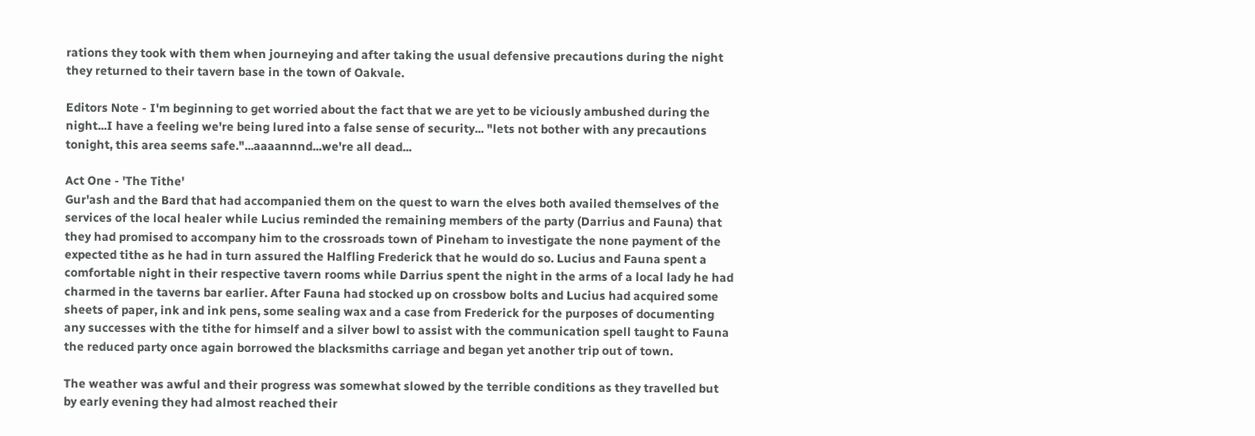rations they took with them when journeying and after taking the usual defensive precautions during the night they returned to their tavern base in the town of Oakvale.

Editors Note - I'm beginning to get worried about the fact that we are yet to be viciously ambushed during the night...I have a feeling we're being lured into a false sense of security... "lets not bother with any precautions tonight, this area seems safe."...aaaannnd...we're all dead...

Act One - 'The Tithe'
Gur'ash and the Bard that had accompanied them on the quest to warn the elves both availed themselves of the services of the local healer while Lucius reminded the remaining members of the party (Darrius and Fauna) that they had promised to accompany him to the crossroads town of Pineham to investigate the none payment of the expected tithe as he had in turn assured the Halfling Frederick that he would do so. Lucius and Fauna spent a comfortable night in their respective tavern rooms while Darrius spent the night in the arms of a local lady he had charmed in the taverns bar earlier. After Fauna had stocked up on crossbow bolts and Lucius had acquired some sheets of paper, ink and ink pens, some sealing wax and a case from Frederick for the purposes of documenting any successes with the tithe for himself and a silver bowl to assist with the communication spell taught to Fauna the reduced party once again borrowed the blacksmiths carriage and began yet another trip out of town.

The weather was awful and their progress was somewhat slowed by the terrible conditions as they travelled but by early evening they had almost reached their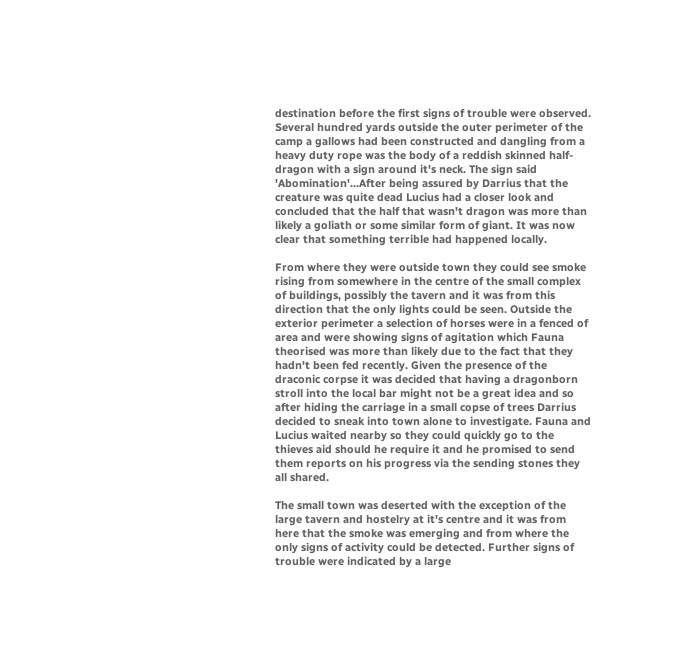destination before the first signs of trouble were observed. Several hundred yards outside the outer perimeter of the camp a gallows had been constructed and dangling from a heavy duty rope was the body of a reddish skinned half-dragon with a sign around it's neck. The sign said 'Abomination'...After being assured by Darrius that the creature was quite dead Lucius had a closer look and concluded that the half that wasn't dragon was more than likely a goliath or some similar form of giant. It was now clear that something terrible had happened locally.

From where they were outside town they could see smoke rising from somewhere in the centre of the small complex of buildings, possibly the tavern and it was from this direction that the only lights could be seen. Outside the exterior perimeter a selection of horses were in a fenced of area and were showing signs of agitation which Fauna theorised was more than likely due to the fact that they hadn't been fed recently. Given the presence of the draconic corpse it was decided that having a dragonborn stroll into the local bar might not be a great idea and so after hiding the carriage in a small copse of trees Darrius decided to sneak into town alone to investigate. Fauna and Lucius waited nearby so they could quickly go to the thieves aid should he require it and he promised to send them reports on his progress via the sending stones they all shared.

The small town was deserted with the exception of the large tavern and hostelry at it's centre and it was from here that the smoke was emerging and from where the only signs of activity could be detected. Further signs of trouble were indicated by a large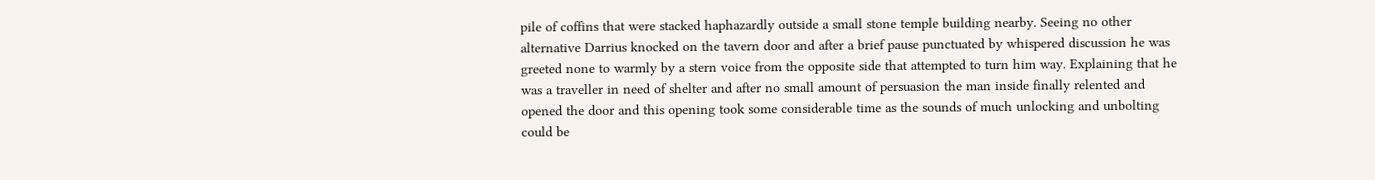pile of coffins that were stacked haphazardly outside a small stone temple building nearby. Seeing no other alternative Darrius knocked on the tavern door and after a brief pause punctuated by whispered discussion he was greeted none to warmly by a stern voice from the opposite side that attempted to turn him way. Explaining that he was a traveller in need of shelter and after no small amount of persuasion the man inside finally relented and opened the door and this opening took some considerable time as the sounds of much unlocking and unbolting could be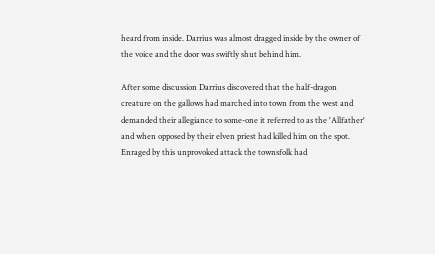heard from inside. Darrius was almost dragged inside by the owner of the voice and the door was swiftly shut behind him.

After some discussion Darrius discovered that the half-dragon creature on the gallows had marched into town from the west and demanded their allegiance to some-one it referred to as the 'Allfather' and when opposed by their elven priest had killed him on the spot. Enraged by this unprovoked attack the townsfolk had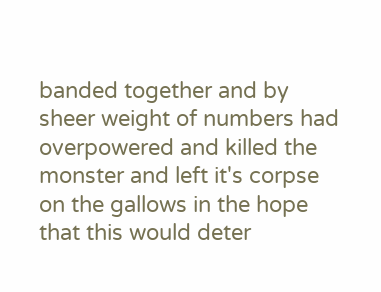banded together and by sheer weight of numbers had overpowered and killed the monster and left it's corpse on the gallows in the hope that this would deter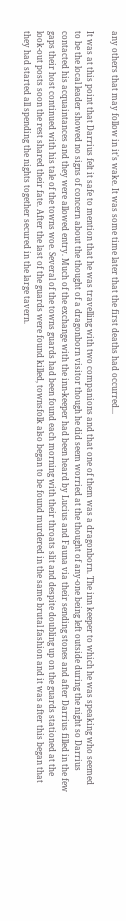any others that may follow in it's wake. It was some time later that the first deaths had occurred...

It was at this point that Darrius felt it safe to mention that he was travelling with two companions and that one of them was a dragonborn. The inn keeper to which he was speaking who seemed to be the local leader showed no signs of concern about the thought of a dragonborn visitor though he did seem worried at the thought of any-one being left outside during the night so Darrius contacted his acquaintances and they were allowed entry. Much of the exchange with the inn-keeper had been heard by Lucius and Fauna via their sending stones and after Darrius filled in the few gaps their host continued with his tale of the towns woe. Several of the towns guards had been found each morning with their throats slit and despite doubling up on the guards stationed at the look-out posts soon the rest shared their fate. After the last of the guards were found killed, townsfolk also began to be found murdered in the same brutal fashion and it was after this began that they had started all spending the nights together secured in the large tavern.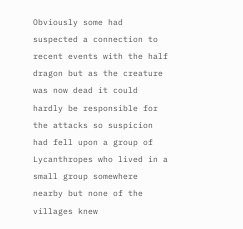Obviously some had suspected a connection to recent events with the half dragon but as the creature was now dead it could hardly be responsible for the attacks so suspicion had fell upon a group of Lycanthropes who lived in a small group somewhere nearby but none of the villages knew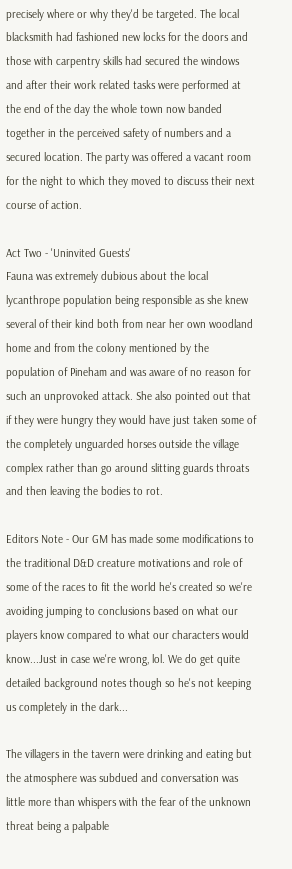precisely where or why they'd be targeted. The local blacksmith had fashioned new locks for the doors and those with carpentry skills had secured the windows and after their work related tasks were performed at the end of the day the whole town now banded together in the perceived safety of numbers and a secured location. The party was offered a vacant room for the night to which they moved to discuss their next course of action.

Act Two - 'Uninvited Guests'
Fauna was extremely dubious about the local lycanthrope population being responsible as she knew several of their kind both from near her own woodland home and from the colony mentioned by the population of Pineham and was aware of no reason for such an unprovoked attack. She also pointed out that if they were hungry they would have just taken some of the completely unguarded horses outside the village complex rather than go around slitting guards throats and then leaving the bodies to rot.

Editors Note - Our GM has made some modifications to the traditional D&D creature motivations and role of some of the races to fit the world he's created so we're avoiding jumping to conclusions based on what our players know compared to what our characters would know...Just in case we're wrong, lol. We do get quite detailed background notes though so he's not keeping us completely in the dark...

The villagers in the tavern were drinking and eating but the atmosphere was subdued and conversation was little more than whispers with the fear of the unknown threat being a palpable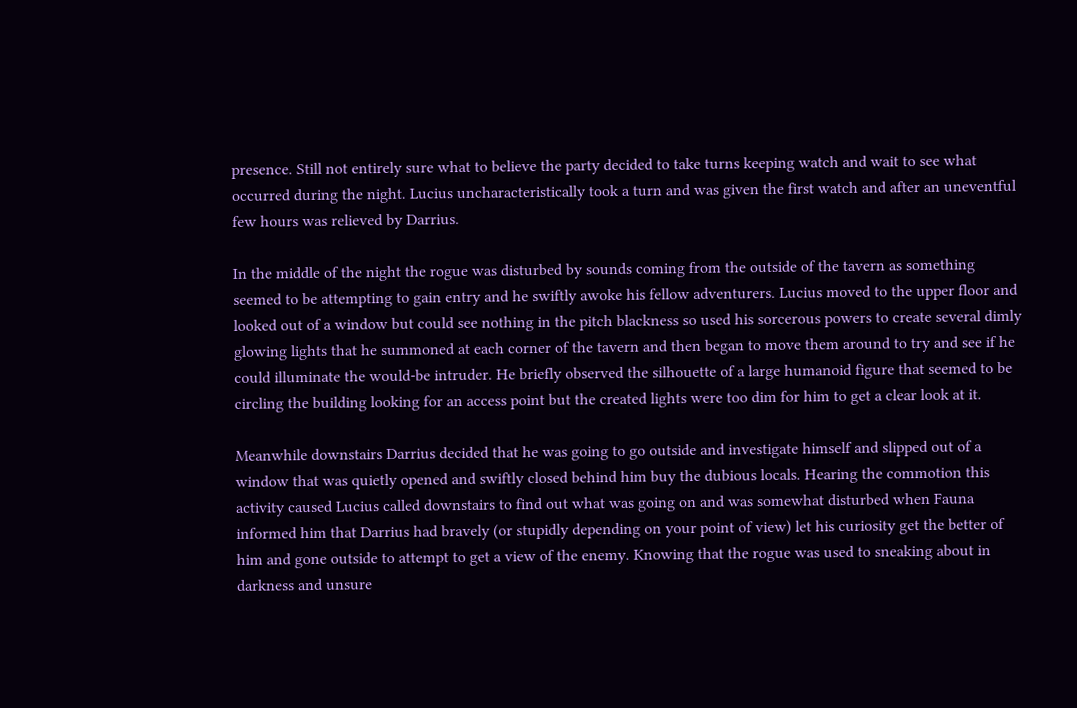presence. Still not entirely sure what to believe the party decided to take turns keeping watch and wait to see what occurred during the night. Lucius uncharacteristically took a turn and was given the first watch and after an uneventful few hours was relieved by Darrius.

In the middle of the night the rogue was disturbed by sounds coming from the outside of the tavern as something seemed to be attempting to gain entry and he swiftly awoke his fellow adventurers. Lucius moved to the upper floor and looked out of a window but could see nothing in the pitch blackness so used his sorcerous powers to create several dimly glowing lights that he summoned at each corner of the tavern and then began to move them around to try and see if he could illuminate the would-be intruder. He briefly observed the silhouette of a large humanoid figure that seemed to be circling the building looking for an access point but the created lights were too dim for him to get a clear look at it.

Meanwhile downstairs Darrius decided that he was going to go outside and investigate himself and slipped out of a window that was quietly opened and swiftly closed behind him buy the dubious locals. Hearing the commotion this activity caused Lucius called downstairs to find out what was going on and was somewhat disturbed when Fauna informed him that Darrius had bravely (or stupidly depending on your point of view) let his curiosity get the better of him and gone outside to attempt to get a view of the enemy. Knowing that the rogue was used to sneaking about in darkness and unsure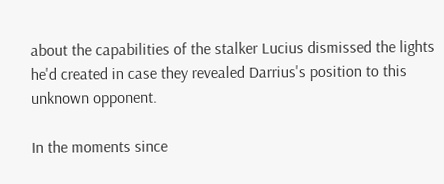about the capabilities of the stalker Lucius dismissed the lights he'd created in case they revealed Darrius's position to this unknown opponent.

In the moments since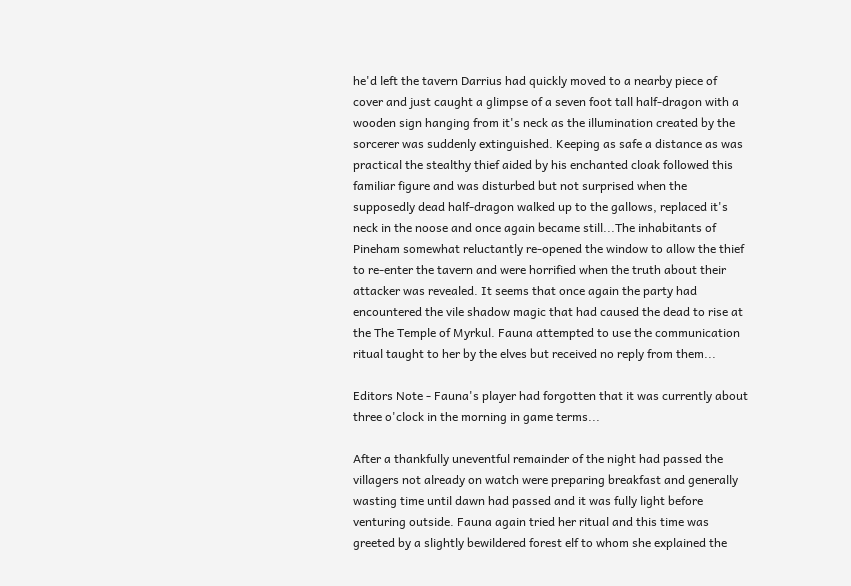he'd left the tavern Darrius had quickly moved to a nearby piece of cover and just caught a glimpse of a seven foot tall half-dragon with a wooden sign hanging from it's neck as the illumination created by the sorcerer was suddenly extinguished. Keeping as safe a distance as was practical the stealthy thief aided by his enchanted cloak followed this familiar figure and was disturbed but not surprised when the supposedly dead half-dragon walked up to the gallows, replaced it's neck in the noose and once again became still...The inhabitants of Pineham somewhat reluctantly re-opened the window to allow the thief to re-enter the tavern and were horrified when the truth about their attacker was revealed. It seems that once again the party had encountered the vile shadow magic that had caused the dead to rise at the The Temple of Myrkul. Fauna attempted to use the communication ritual taught to her by the elves but received no reply from them...

Editors Note - Fauna's player had forgotten that it was currently about three o'clock in the morning in game terms...

After a thankfully uneventful remainder of the night had passed the villagers not already on watch were preparing breakfast and generally wasting time until dawn had passed and it was fully light before venturing outside. Fauna again tried her ritual and this time was greeted by a slightly bewildered forest elf to whom she explained the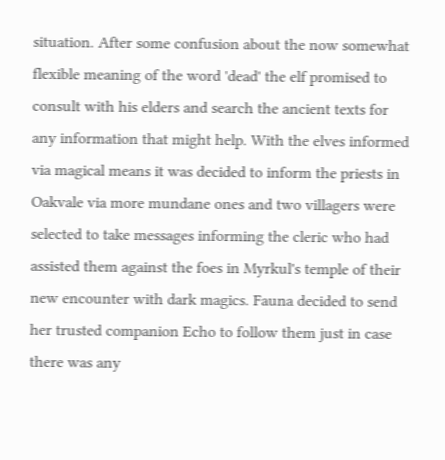situation. After some confusion about the now somewhat flexible meaning of the word 'dead' the elf promised to consult with his elders and search the ancient texts for any information that might help. With the elves informed via magical means it was decided to inform the priests in Oakvale via more mundane ones and two villagers were selected to take messages informing the cleric who had assisted them against the foes in Myrkul's temple of their new encounter with dark magics. Fauna decided to send her trusted companion Echo to follow them just in case there was any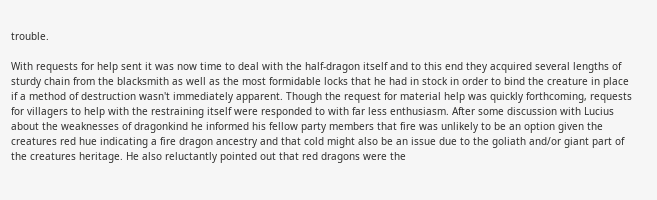trouble.

With requests for help sent it was now time to deal with the half-dragon itself and to this end they acquired several lengths of sturdy chain from the blacksmith as well as the most formidable locks that he had in stock in order to bind the creature in place if a method of destruction wasn't immediately apparent. Though the request for material help was quickly forthcoming, requests for villagers to help with the restraining itself were responded to with far less enthusiasm. After some discussion with Lucius about the weaknesses of dragonkind he informed his fellow party members that fire was unlikely to be an option given the creatures red hue indicating a fire dragon ancestry and that cold might also be an issue due to the goliath and/or giant part of the creatures heritage. He also reluctantly pointed out that red dragons were the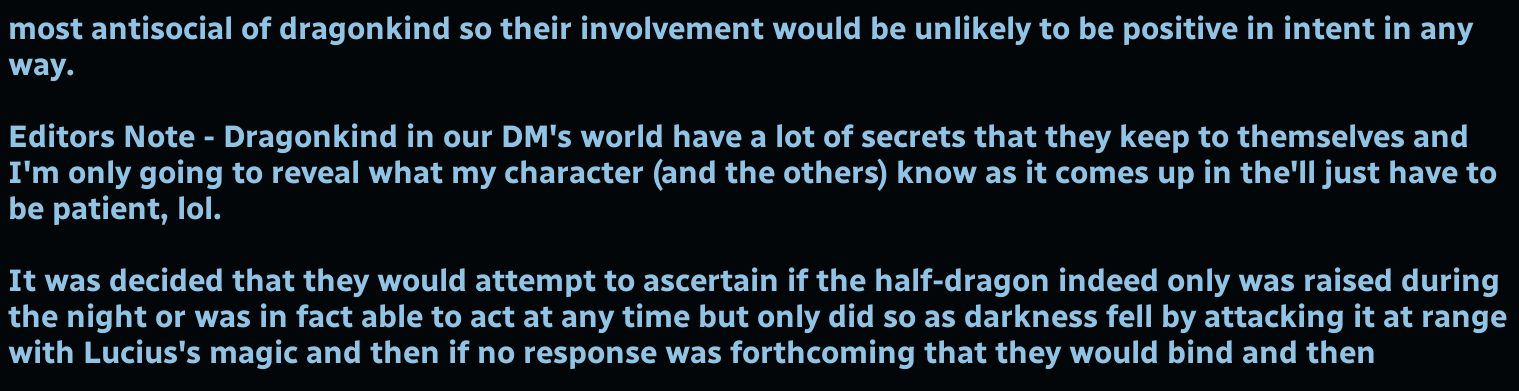most antisocial of dragonkind so their involvement would be unlikely to be positive in intent in any way.

Editors Note - Dragonkind in our DM's world have a lot of secrets that they keep to themselves and I'm only going to reveal what my character (and the others) know as it comes up in the'll just have to be patient, lol.

It was decided that they would attempt to ascertain if the half-dragon indeed only was raised during the night or was in fact able to act at any time but only did so as darkness fell by attacking it at range with Lucius's magic and then if no response was forthcoming that they would bind and then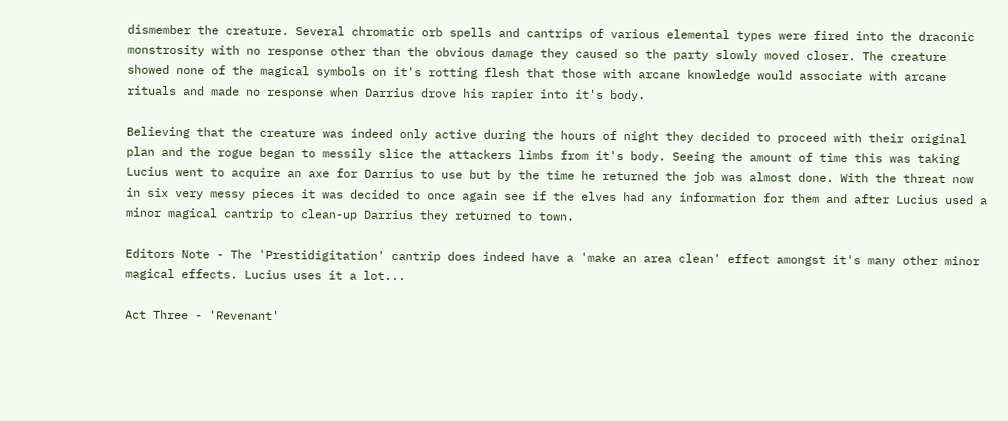dismember the creature. Several chromatic orb spells and cantrips of various elemental types were fired into the draconic monstrosity with no response other than the obvious damage they caused so the party slowly moved closer. The creature showed none of the magical symbols on it's rotting flesh that those with arcane knowledge would associate with arcane rituals and made no response when Darrius drove his rapier into it's body.

Believing that the creature was indeed only active during the hours of night they decided to proceed with their original plan and the rogue began to messily slice the attackers limbs from it's body. Seeing the amount of time this was taking Lucius went to acquire an axe for Darrius to use but by the time he returned the job was almost done. With the threat now in six very messy pieces it was decided to once again see if the elves had any information for them and after Lucius used a minor magical cantrip to clean-up Darrius they returned to town.

Editors Note - The 'Prestidigitation' cantrip does indeed have a 'make an area clean' effect amongst it's many other minor magical effects. Lucius uses it a lot...

Act Three - 'Revenant'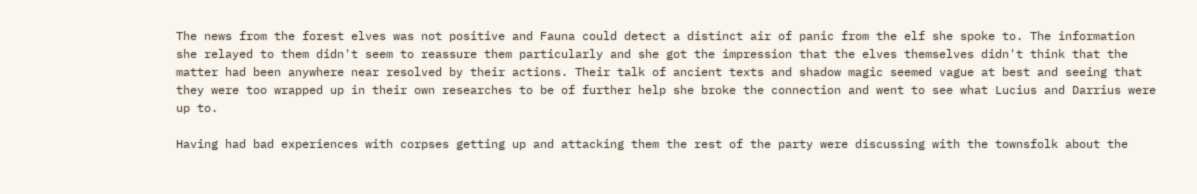The news from the forest elves was not positive and Fauna could detect a distinct air of panic from the elf she spoke to. The information she relayed to them didn't seem to reassure them particularly and she got the impression that the elves themselves didn't think that the matter had been anywhere near resolved by their actions. Their talk of ancient texts and shadow magic seemed vague at best and seeing that they were too wrapped up in their own researches to be of further help she broke the connection and went to see what Lucius and Darrius were up to.

Having had bad experiences with corpses getting up and attacking them the rest of the party were discussing with the townsfolk about the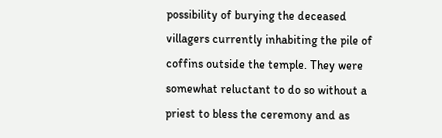possibility of burying the deceased villagers currently inhabiting the pile of coffins outside the temple. They were somewhat reluctant to do so without a priest to bless the ceremony and as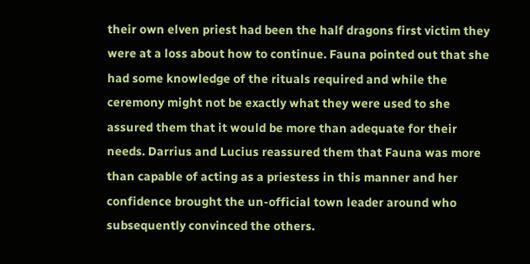their own elven priest had been the half dragons first victim they were at a loss about how to continue. Fauna pointed out that she had some knowledge of the rituals required and while the ceremony might not be exactly what they were used to she assured them that it would be more than adequate for their needs. Darrius and Lucius reassured them that Fauna was more than capable of acting as a priestess in this manner and her confidence brought the un-official town leader around who subsequently convinced the others.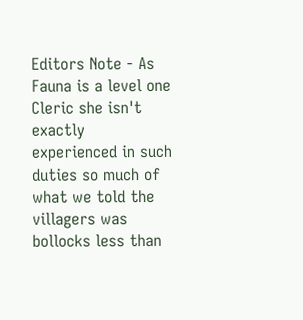Editors Note - As Fauna is a level one Cleric she isn't exactly experienced in such duties so much of what we told the villagers was bollocks less than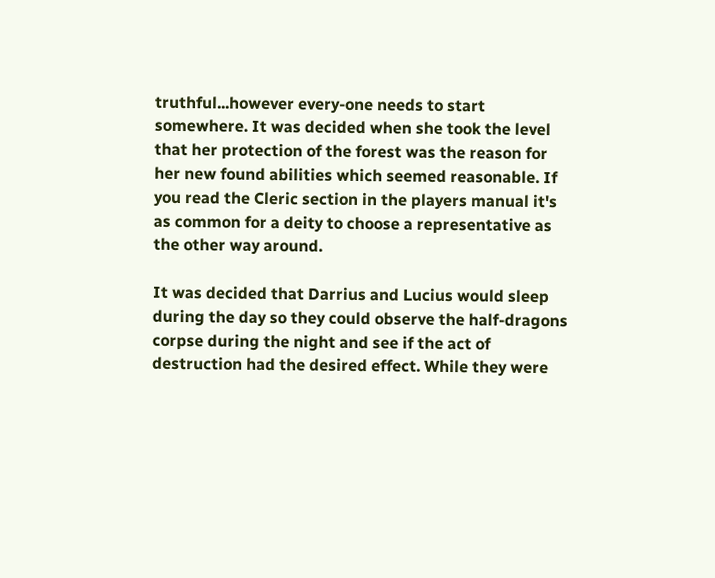truthful...however every-one needs to start somewhere. It was decided when she took the level that her protection of the forest was the reason for her new found abilities which seemed reasonable. If you read the Cleric section in the players manual it's as common for a deity to choose a representative as the other way around.

It was decided that Darrius and Lucius would sleep during the day so they could observe the half-dragons corpse during the night and see if the act of destruction had the desired effect. While they were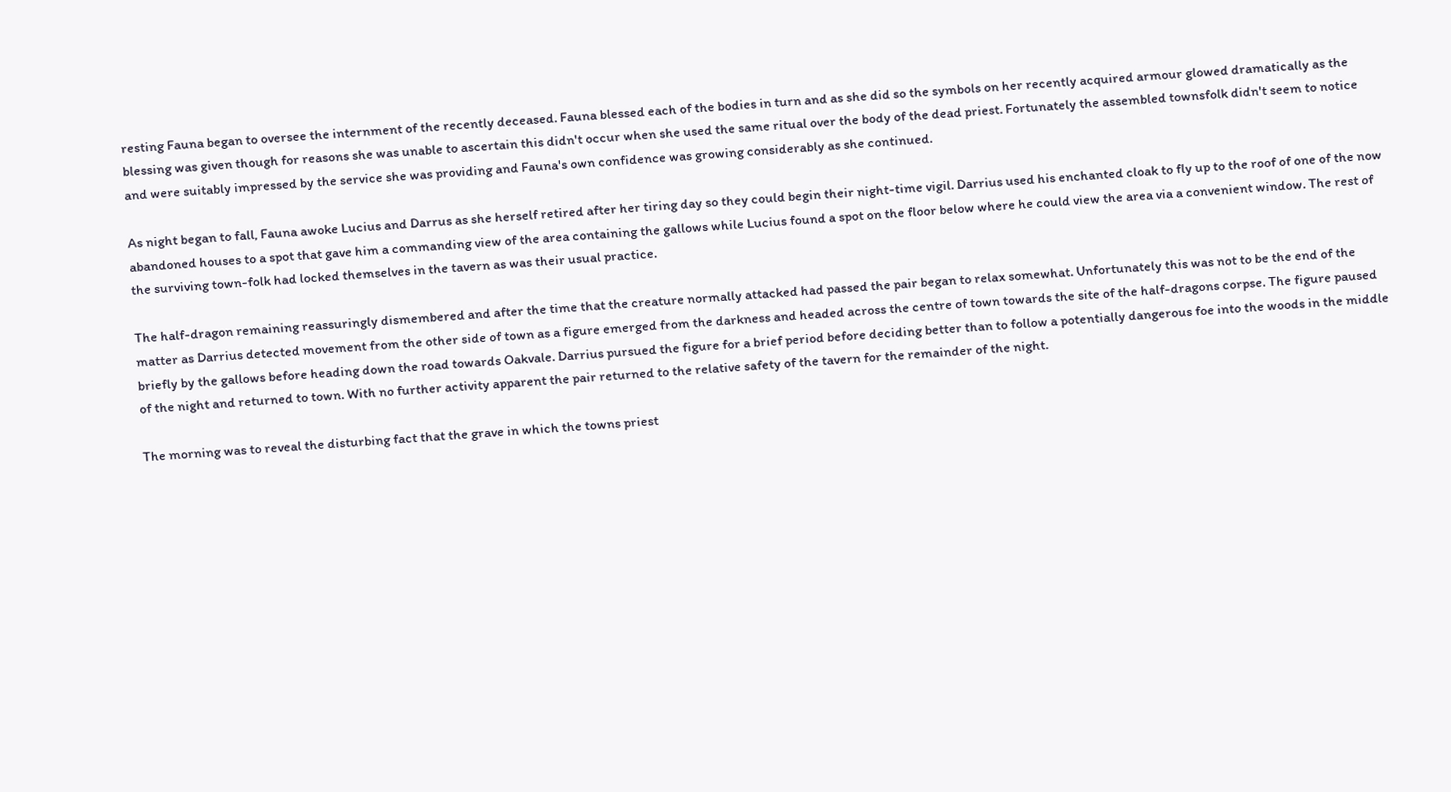resting Fauna began to oversee the internment of the recently deceased. Fauna blessed each of the bodies in turn and as she did so the symbols on her recently acquired armour glowed dramatically as the blessing was given though for reasons she was unable to ascertain this didn't occur when she used the same ritual over the body of the dead priest. Fortunately the assembled townsfolk didn't seem to notice and were suitably impressed by the service she was providing and Fauna's own confidence was growing considerably as she continued.

As night began to fall, Fauna awoke Lucius and Darrus as she herself retired after her tiring day so they could begin their night-time vigil. Darrius used his enchanted cloak to fly up to the roof of one of the now abandoned houses to a spot that gave him a commanding view of the area containing the gallows while Lucius found a spot on the floor below where he could view the area via a convenient window. The rest of the surviving town-folk had locked themselves in the tavern as was their usual practice.

The half-dragon remaining reassuringly dismembered and after the time that the creature normally attacked had passed the pair began to relax somewhat. Unfortunately this was not to be the end of the matter as Darrius detected movement from the other side of town as a figure emerged from the darkness and headed across the centre of town towards the site of the half-dragons corpse. The figure paused briefly by the gallows before heading down the road towards Oakvale. Darrius pursued the figure for a brief period before deciding better than to follow a potentially dangerous foe into the woods in the middle of the night and returned to town. With no further activity apparent the pair returned to the relative safety of the tavern for the remainder of the night.

The morning was to reveal the disturbing fact that the grave in which the towns priest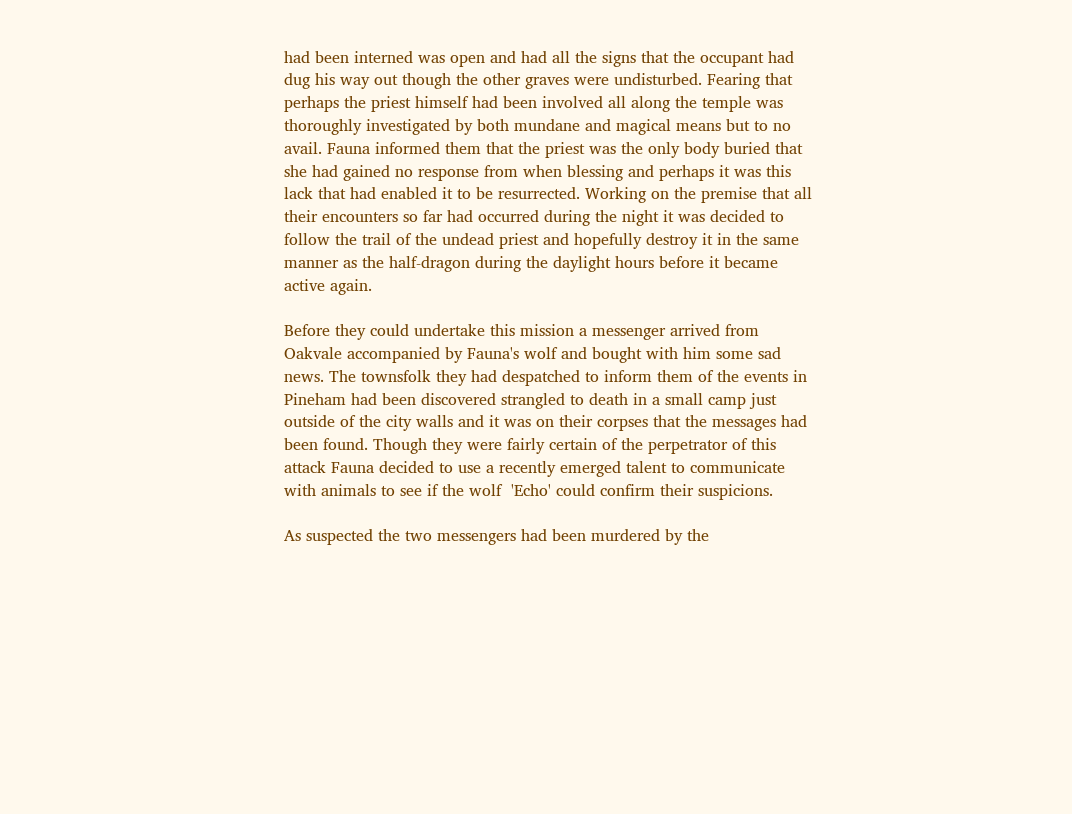had been interned was open and had all the signs that the occupant had dug his way out though the other graves were undisturbed. Fearing that perhaps the priest himself had been involved all along the temple was thoroughly investigated by both mundane and magical means but to no avail. Fauna informed them that the priest was the only body buried that she had gained no response from when blessing and perhaps it was this lack that had enabled it to be resurrected. Working on the premise that all their encounters so far had occurred during the night it was decided to follow the trail of the undead priest and hopefully destroy it in the same manner as the half-dragon during the daylight hours before it became active again.

Before they could undertake this mission a messenger arrived from Oakvale accompanied by Fauna's wolf and bought with him some sad news. The townsfolk they had despatched to inform them of the events in Pineham had been discovered strangled to death in a small camp just outside of the city walls and it was on their corpses that the messages had been found. Though they were fairly certain of the perpetrator of this attack Fauna decided to use a recently emerged talent to communicate with animals to see if the wolf  'Echo' could confirm their suspicions.

As suspected the two messengers had been murdered by the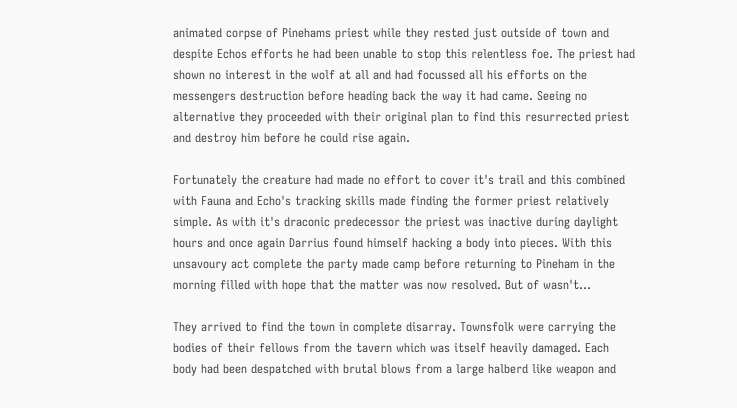animated corpse of Pinehams priest while they rested just outside of town and despite Echos efforts he had been unable to stop this relentless foe. The priest had shown no interest in the wolf at all and had focussed all his efforts on the messengers destruction before heading back the way it had came. Seeing no alternative they proceeded with their original plan to find this resurrected priest and destroy him before he could rise again.

Fortunately the creature had made no effort to cover it's trail and this combined with Fauna and Echo's tracking skills made finding the former priest relatively simple. As with it's draconic predecessor the priest was inactive during daylight hours and once again Darrius found himself hacking a body into pieces. With this unsavoury act complete the party made camp before returning to Pineham in the morning filled with hope that the matter was now resolved. But of wasn't...

They arrived to find the town in complete disarray. Townsfolk were carrying the bodies of their fellows from the tavern which was itself heavily damaged. Each body had been despatched with brutal blows from a large halberd like weapon and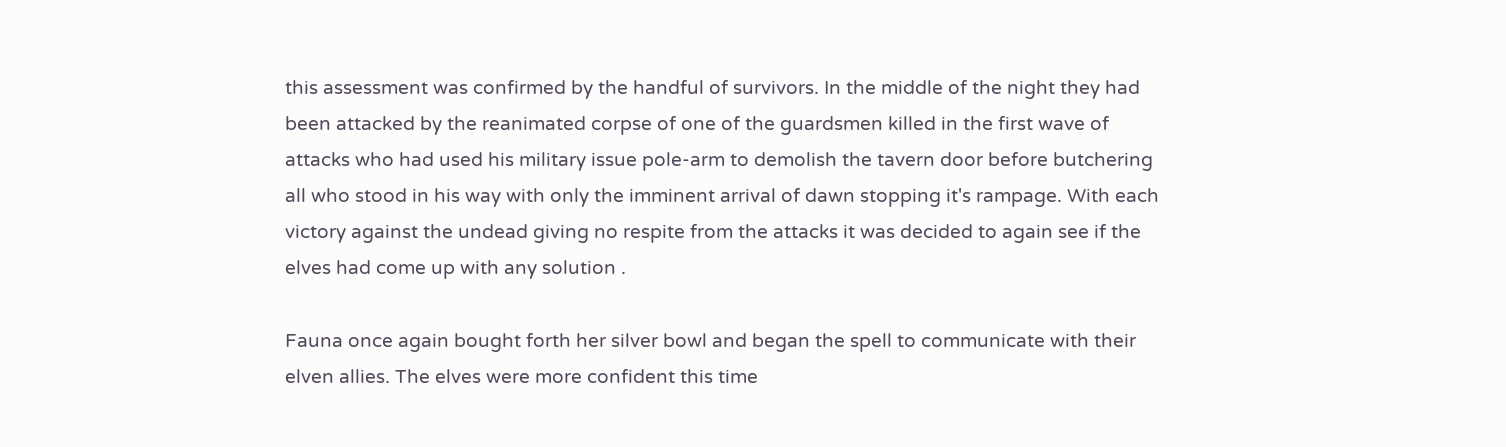this assessment was confirmed by the handful of survivors. In the middle of the night they had been attacked by the reanimated corpse of one of the guardsmen killed in the first wave of attacks who had used his military issue pole-arm to demolish the tavern door before butchering all who stood in his way with only the imminent arrival of dawn stopping it's rampage. With each victory against the undead giving no respite from the attacks it was decided to again see if the elves had come up with any solution .

Fauna once again bought forth her silver bowl and began the spell to communicate with their elven allies. The elves were more confident this time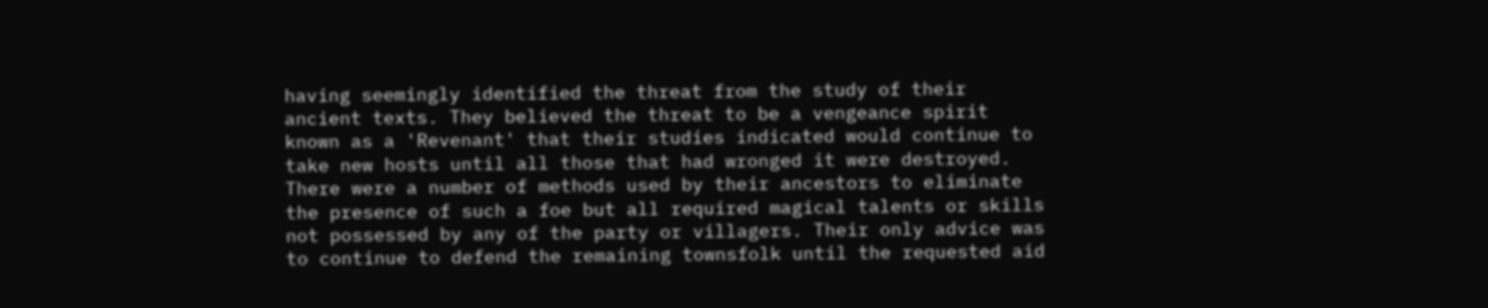having seemingly identified the threat from the study of their ancient texts. They believed the threat to be a vengeance spirit known as a 'Revenant' that their studies indicated would continue to take new hosts until all those that had wronged it were destroyed. There were a number of methods used by their ancestors to eliminate the presence of such a foe but all required magical talents or skills not possessed by any of the party or villagers. Their only advice was to continue to defend the remaining townsfolk until the requested aid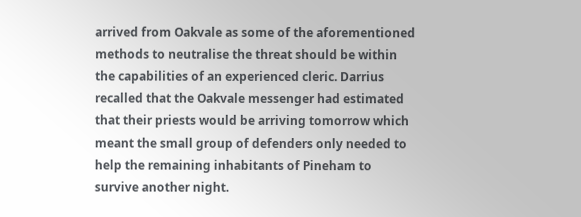arrived from Oakvale as some of the aforementioned methods to neutralise the threat should be within the capabilities of an experienced cleric. Darrius recalled that the Oakvale messenger had estimated that their priests would be arriving tomorrow which meant the small group of defenders only needed to help the remaining inhabitants of Pineham to survive another night.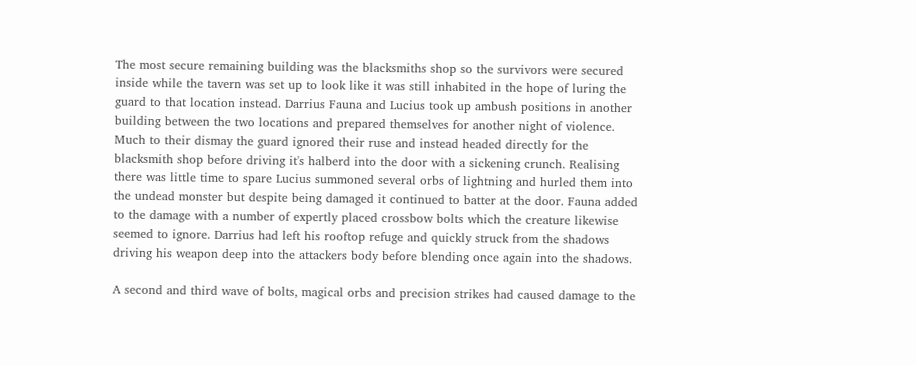The most secure remaining building was the blacksmiths shop so the survivors were secured inside while the tavern was set up to look like it was still inhabited in the hope of luring the guard to that location instead. Darrius Fauna and Lucius took up ambush positions in another building between the two locations and prepared themselves for another night of violence. Much to their dismay the guard ignored their ruse and instead headed directly for the blacksmith shop before driving it's halberd into the door with a sickening crunch. Realising there was little time to spare Lucius summoned several orbs of lightning and hurled them into the undead monster but despite being damaged it continued to batter at the door. Fauna added to the damage with a number of expertly placed crossbow bolts which the creature likewise seemed to ignore. Darrius had left his rooftop refuge and quickly struck from the shadows driving his weapon deep into the attackers body before blending once again into the shadows.

A second and third wave of bolts, magical orbs and precision strikes had caused damage to the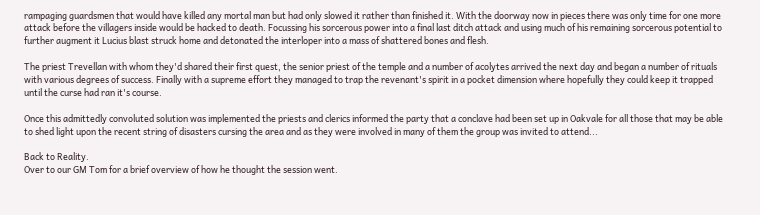rampaging guardsmen that would have killed any mortal man but had only slowed it rather than finished it. With the doorway now in pieces there was only time for one more attack before the villagers inside would be hacked to death. Focussing his sorcerous power into a final last ditch attack and using much of his remaining sorcerous potential to further augment it Lucius blast struck home and detonated the interloper into a mass of shattered bones and flesh.

The priest Trevellan with whom they'd shared their first quest, the senior priest of the temple and a number of acolytes arrived the next day and began a number of rituals with various degrees of success. Finally with a supreme effort they managed to trap the revenant's spirit in a pocket dimension where hopefully they could keep it trapped until the curse had ran it's course.

Once this admittedly convoluted solution was implemented the priests and clerics informed the party that a conclave had been set up in Oakvale for all those that may be able to shed light upon the recent string of disasters cursing the area and as they were involved in many of them the group was invited to attend...

Back to Reality.
Over to our GM Tom for a brief overview of how he thought the session went.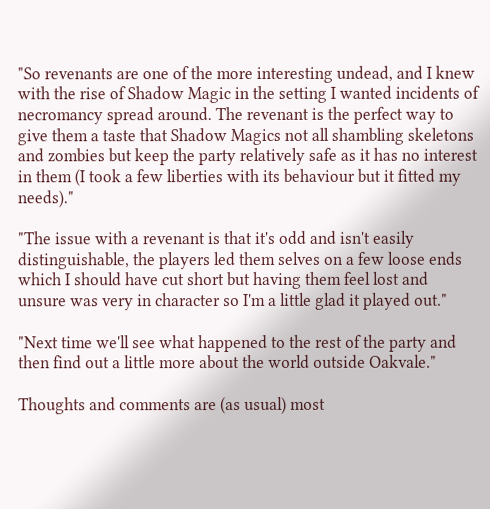"So revenants are one of the more interesting undead, and I knew with the rise of Shadow Magic in the setting I wanted incidents of necromancy spread around. The revenant is the perfect way to give them a taste that Shadow Magics not all shambling skeletons and zombies but keep the party relatively safe as it has no interest in them (I took a few liberties with its behaviour but it fitted my needs)."

"The issue with a revenant is that it's odd and isn't easily distinguishable, the players led them selves on a few loose ends which I should have cut short but having them feel lost and unsure was very in character so I'm a little glad it played out."

"Next time we'll see what happened to the rest of the party and then find out a little more about the world outside Oakvale."

Thoughts and comments are (as usual) most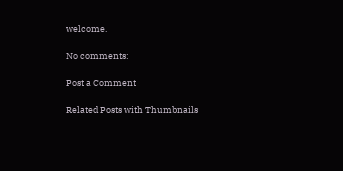welcome.

No comments:

Post a Comment

Related Posts with Thumbnails